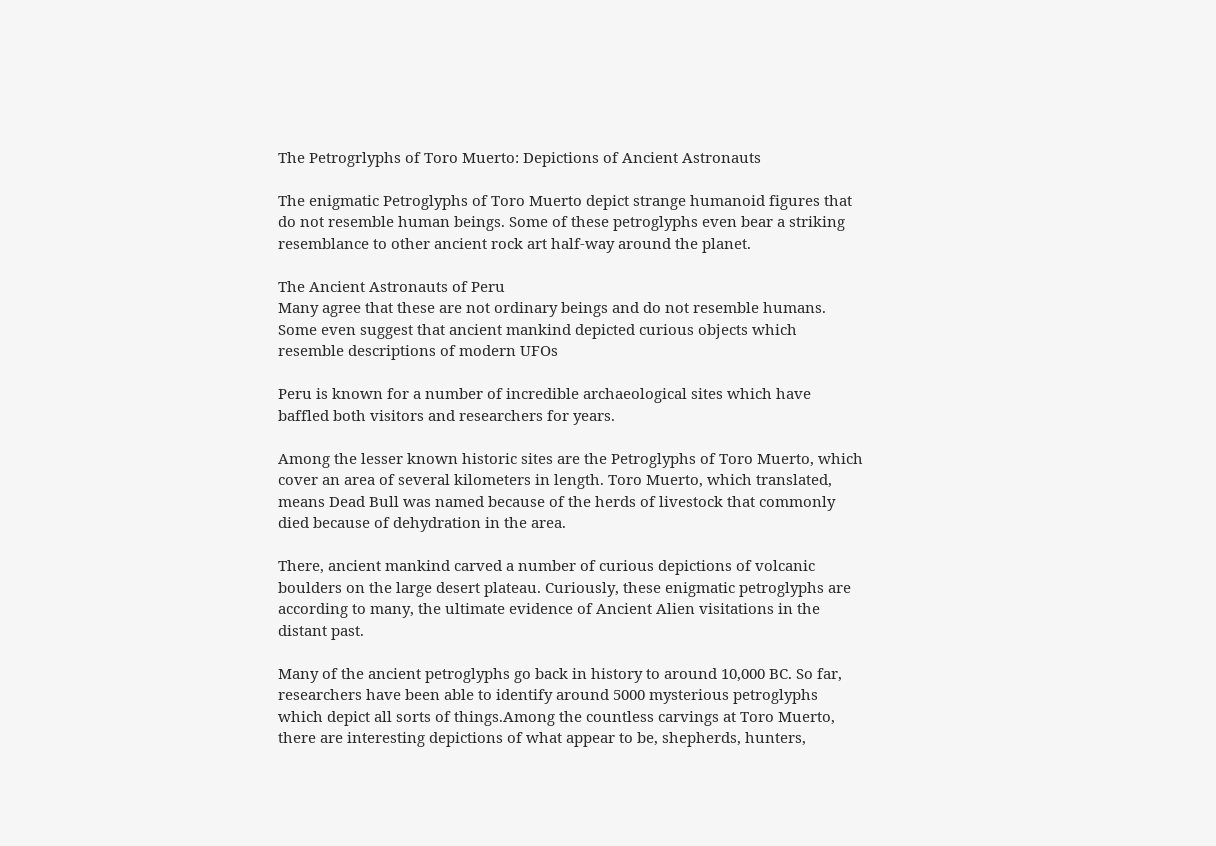The Petrogrlyphs of Toro Muerto: Depictions of Ancient Astronauts

The enigmatic Petroglyphs of Toro Muerto depict strange humanoid figures that do not resemble human beings. Some of these petroglyphs even bear a striking resemblance to other ancient rock art half-way around the planet.

The Ancient Astronauts of Peru
Many agree that these are not ordinary beings and do not resemble humans. Some even suggest that ancient mankind depicted curious objects which resemble descriptions of modern UFOs

Peru is known for a number of incredible archaeological sites which have baffled both visitors and researchers for years.

Among the lesser known historic sites are the Petroglyphs of Toro Muerto, which cover an area of several kilometers in length. Toro Muerto, which translated, means Dead Bull was named because of the herds of livestock that commonly died because of dehydration in the area.

There, ancient mankind carved a number of curious depictions of volcanic boulders on the large desert plateau. Curiously, these enigmatic petroglyphs are according to many, the ultimate evidence of Ancient Alien visitations in the distant past.

Many of the ancient petroglyphs go back in history to around 10,000 BC. So far, researchers have been able to identify around 5000 mysterious petroglyphs which depict all sorts of things.Among the countless carvings at Toro Muerto, there are interesting depictions of what appear to be, shepherds, hunters,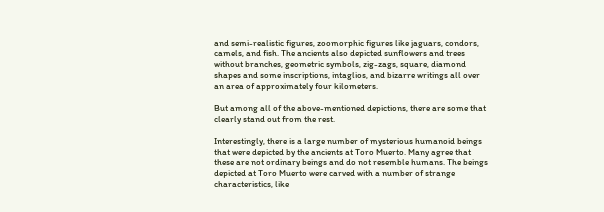and semi-realistic figures, zoomorphic figures like jaguars, condors, camels, and fish. The ancients also depicted sunflowers and trees without branches, geometric symbols, zig-zags, square, diamond shapes and some inscriptions, intaglios, and bizarre writings all over an area of approximately four kilometers.

But among all of the above-mentioned depictions, there are some that clearly stand out from the rest.

Interestingly, there is a large number of mysterious humanoid beings that were depicted by the ancients at Toro Muerto. Many agree that these are not ordinary beings and do not resemble humans. The beings depicted at Toro Muerto were carved with a number of strange characteristics, like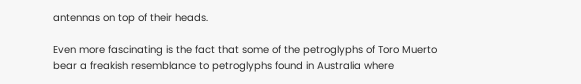antennas on top of their heads.

Even more fascinating is the fact that some of the petroglyphs of Toro Muerto bear a freakish resemblance to petroglyphs found in Australia where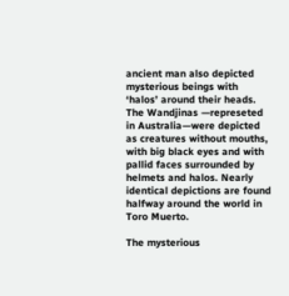ancient man also depicted mysterious beings with ‘halos’ around their heads. The Wandjinas —represeted in Australia—were depicted as creatures without mouths, with big black eyes and with pallid faces surrounded by helmets and halos. Nearly identical depictions are found halfway around the world in Toro Muerto.

The mysterious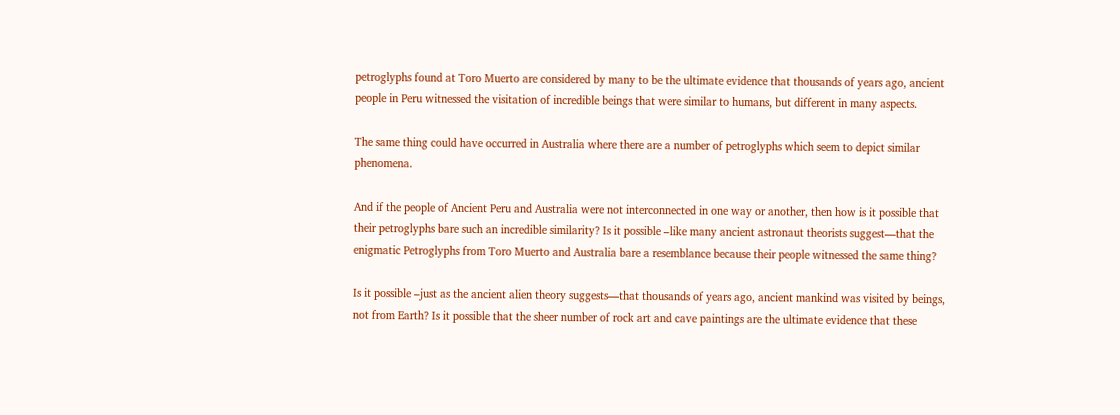petroglyphs found at Toro Muerto are considered by many to be the ultimate evidence that thousands of years ago, ancient people in Peru witnessed the visitation of incredible beings that were similar to humans, but different in many aspects.

The same thing could have occurred in Australia where there are a number of petroglyphs which seem to depict similar phenomena.

And if the people of Ancient Peru and Australia were not interconnected in one way or another, then how is it possible that their petroglyphs bare such an incredible similarity? Is it possible –like many ancient astronaut theorists suggest—that the enigmatic Petroglyphs from Toro Muerto and Australia bare a resemblance because their people witnessed the same thing?

Is it possible –just as the ancient alien theory suggests—that thousands of years ago, ancient mankind was visited by beings, not from Earth? Is it possible that the sheer number of rock art and cave paintings are the ultimate evidence that these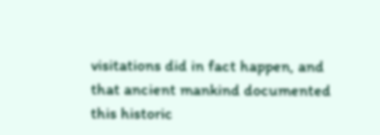visitations did in fact happen, and that ancient mankind documented this historic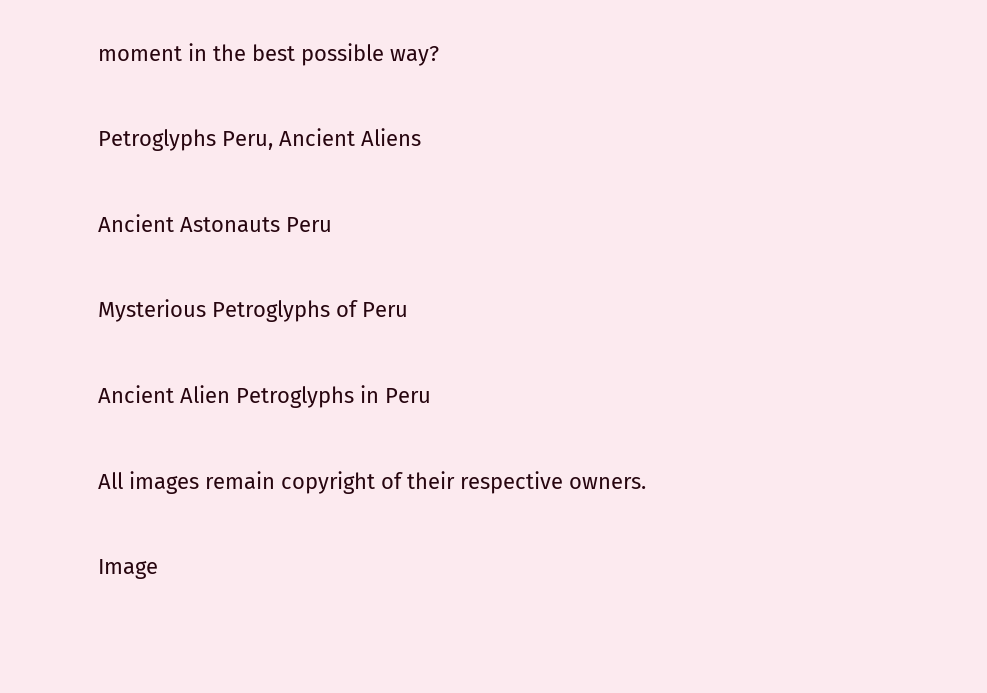moment in the best possible way?

Petroglyphs Peru, Ancient Aliens

Ancient Astonauts Peru

Mysterious Petroglyphs of Peru

Ancient Alien Petroglyphs in Peru

All images remain copyright of their respective owners.

Image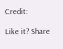Credit:

Like it? Share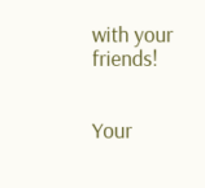with your friends!


Your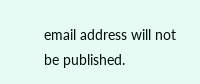email address will not be published.